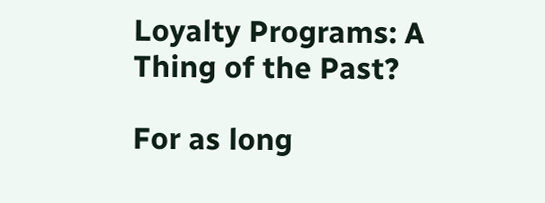Loyalty Programs: A Thing of the Past?

For as long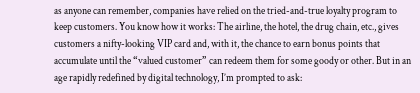as anyone can remember, companies have relied on the tried-and-true loyalty program to keep customers. You know how it works: The airline, the hotel, the drug chain, etc., gives customers a nifty-looking VIP card and, with it, the chance to earn bonus points that accumulate until the “valued customer” can redeem them for some goody or other. But in an age rapidly redefined by digital technology, I’m prompted to ask: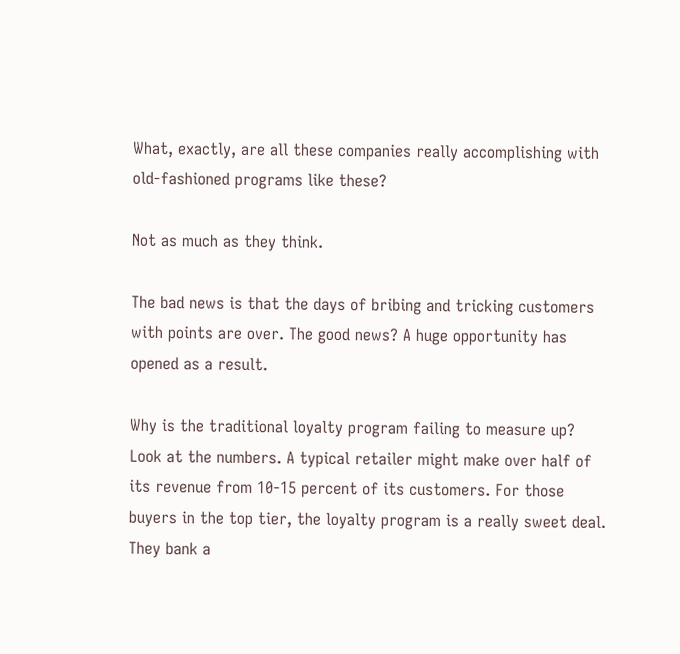What, exactly, are all these companies really accomplishing with old-fashioned programs like these?

Not as much as they think.

The bad news is that the days of bribing and tricking customers with points are over. The good news? A huge opportunity has opened as a result.

Why is the traditional loyalty program failing to measure up? Look at the numbers. A typical retailer might make over half of its revenue from 10-15 percent of its customers. For those buyers in the top tier, the loyalty program is a really sweet deal. They bank a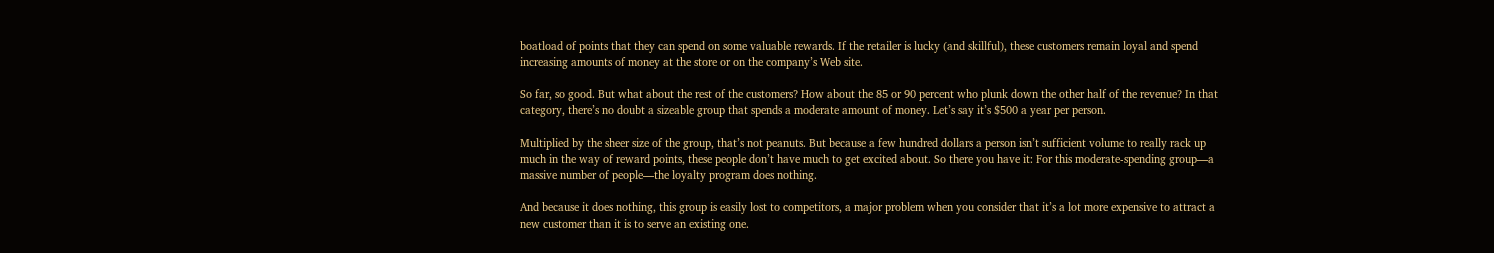boatload of points that they can spend on some valuable rewards. If the retailer is lucky (and skillful), these customers remain loyal and spend increasing amounts of money at the store or on the company’s Web site.

So far, so good. But what about the rest of the customers? How about the 85 or 90 percent who plunk down the other half of the revenue? In that category, there’s no doubt a sizeable group that spends a moderate amount of money. Let’s say it’s $500 a year per person.

Multiplied by the sheer size of the group, that’s not peanuts. But because a few hundred dollars a person isn’t sufficient volume to really rack up much in the way of reward points, these people don’t have much to get excited about. So there you have it: For this moderate-spending group—a massive number of people—the loyalty program does nothing.

And because it does nothing, this group is easily lost to competitors, a major problem when you consider that it’s a lot more expensive to attract a new customer than it is to serve an existing one.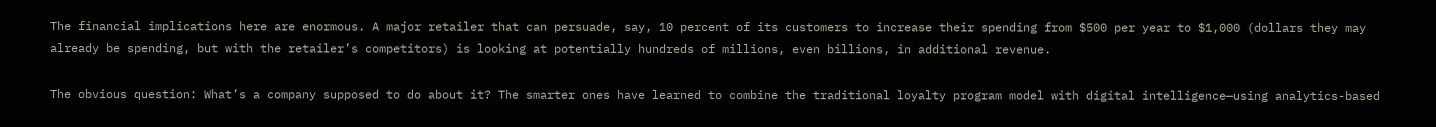The financial implications here are enormous. A major retailer that can persuade, say, 10 percent of its customers to increase their spending from $500 per year to $1,000 (dollars they may already be spending, but with the retailer’s competitors) is looking at potentially hundreds of millions, even billions, in additional revenue.

The obvious question: What’s a company supposed to do about it? The smarter ones have learned to combine the traditional loyalty program model with digital intelligence—using analytics-based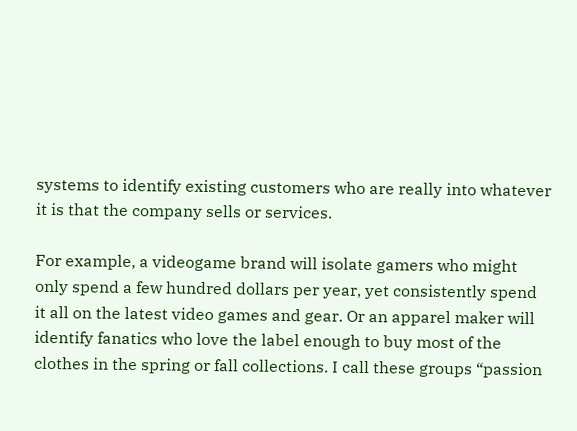systems to identify existing customers who are really into whatever it is that the company sells or services.

For example, a videogame brand will isolate gamers who might only spend a few hundred dollars per year, yet consistently spend it all on the latest video games and gear. Or an apparel maker will identify fanatics who love the label enough to buy most of the clothes in the spring or fall collections. I call these groups “passion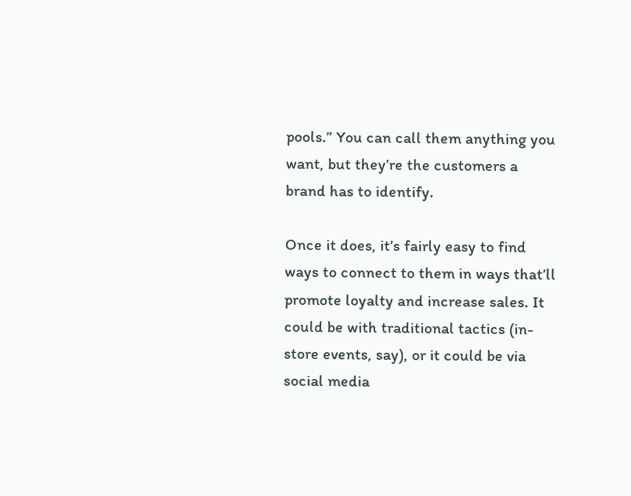pools.” You can call them anything you want, but they’re the customers a brand has to identify.

Once it does, it’s fairly easy to find ways to connect to them in ways that’ll promote loyalty and increase sales. It could be with traditional tactics (in-store events, say), or it could be via social media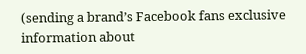(sending a brand’s Facebook fans exclusive information about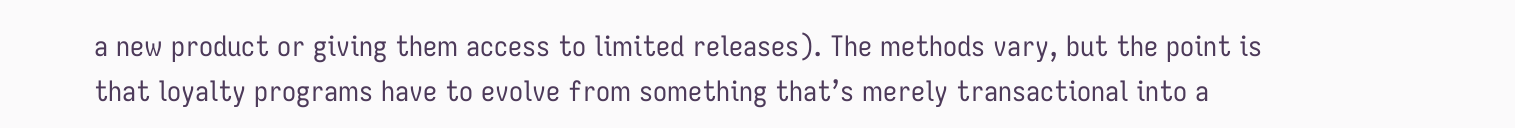a new product or giving them access to limited releases). The methods vary, but the point is that loyalty programs have to evolve from something that’s merely transactional into a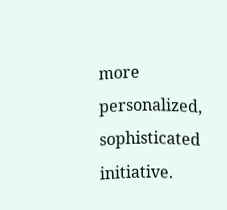more personalized, sophisticated initiative.